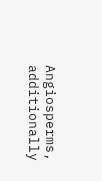Angiosperms, additionally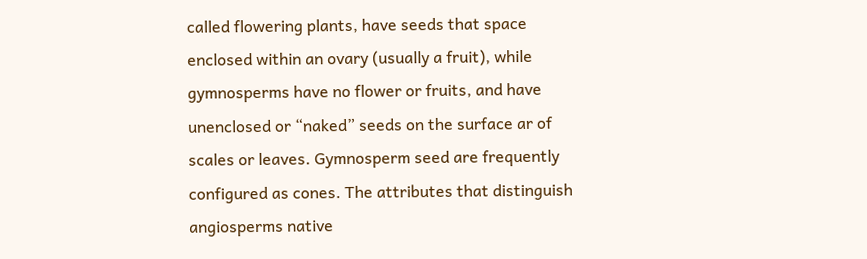called flowering plants, have seeds that space enclosed within an ovary (usually a fruit), while gymnosperms have no flower or fruits, and have unenclosed or “naked” seeds on the surface ar of scales or leaves. Gymnosperm seed are frequently configured as cones. The attributes that distinguish angiosperms native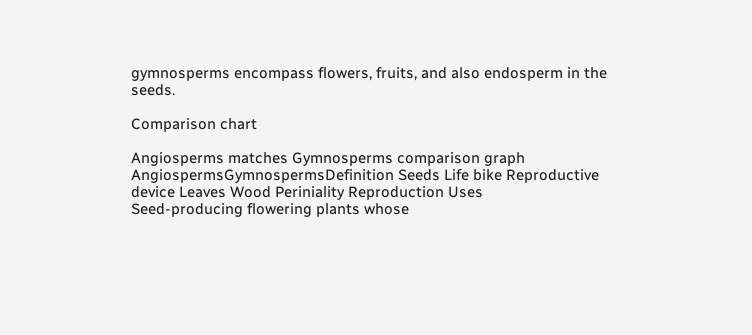gymnosperms encompass flowers, fruits, and also endosperm in the seeds.

Comparison chart

Angiosperms matches Gymnosperms comparison graph
AngiospermsGymnospermsDefinition Seeds Life bike Reproductive device Leaves Wood Periniality Reproduction Uses
Seed-producing flowering plants whose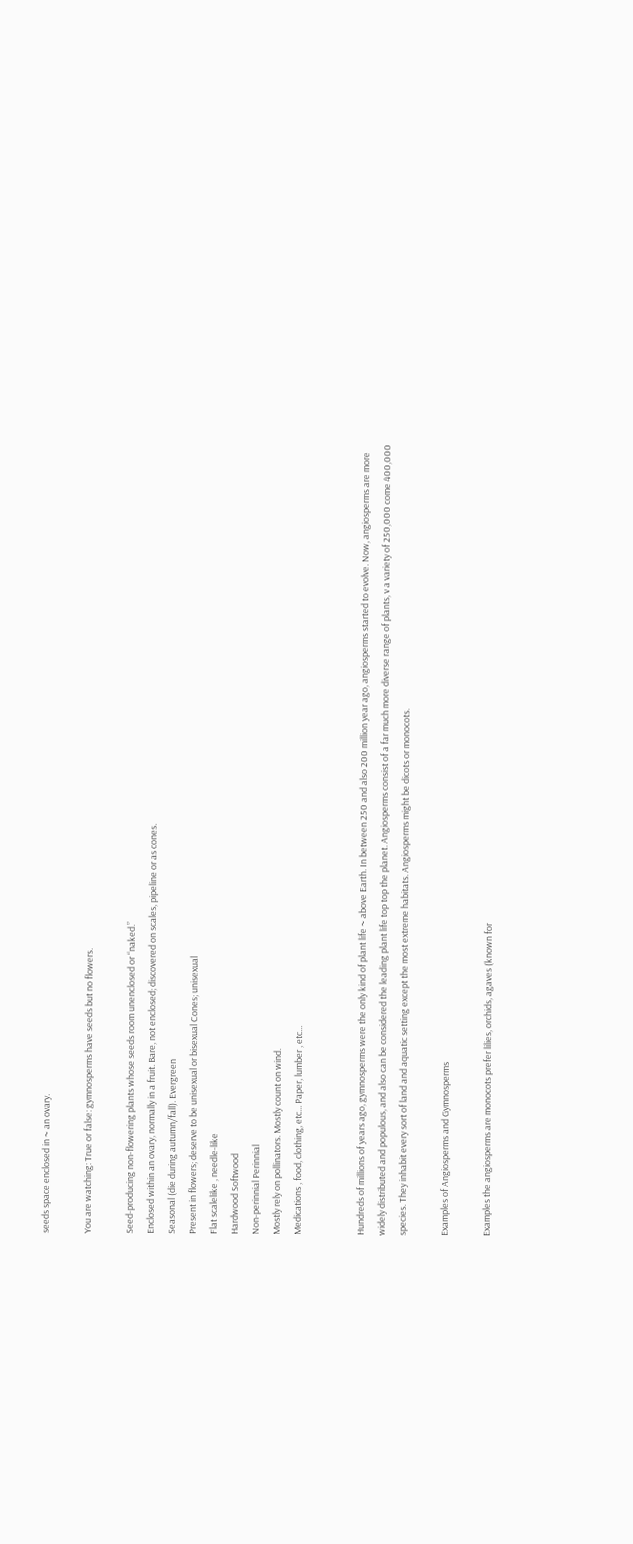seeds space enclosed in ~ an ovary.

You are watching: True or false: gymnosperms have seeds but no flowers.

Seed-producing non-flowering plants whose seeds room unenclosed or “naked.”
Enclosed within an ovary, normally in a fruit. Bare, not enclosed; discovered on scales, pipeline or as cones.
Seasonal (die during autumn/fall). Evergreen
Present in flowers; deserve to be unisexual or bisexual Cones; unisexual
Flat scalelike , needle-like
Hardwood Softwood
Non-perinnial Perinnial
Mostly rely on pollinators. Mostly count on wind.
Medications , food, clothing, etc... Paper, lumber , etc...


Hundreds of millions of years ago, gymnosperms were the only kind of plant life ~ above Earth. In between 250 and also 200 million year ago, angiosperms started to evolve. Now, angiosperms are more widely distributed and populous, and also can be considered the leading plant life top top the planet. Angiosperms consist of a far much more diverse range of plants, v a variety of 250,000 come 400,000 species. They inhabit every sort of land and aquatic setting except the most extreme habitats. Angiosperms might be dicots or monocots.

Examples of Angiosperms and Gymnosperms

Examples the angiosperms are monocots prefer lilies, orchids, agaves (known for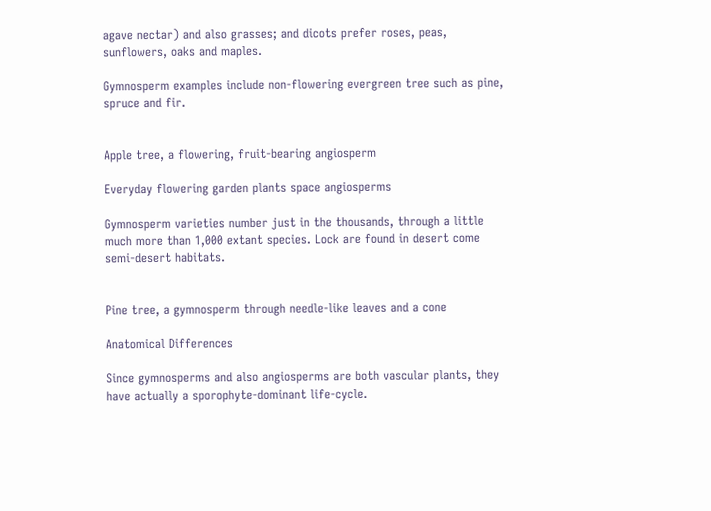agave nectar) and also grasses; and dicots prefer roses, peas, sunflowers, oaks and maples.

Gymnosperm examples include non-flowering evergreen tree such as pine, spruce and fir.


Apple tree, a flowering, fruit-bearing angiosperm

Everyday flowering garden plants space angiosperms

Gymnosperm varieties number just in the thousands, through a little much more than 1,000 extant species. Lock are found in desert come semi-desert habitats.


Pine tree, a gymnosperm through needle-like leaves and a cone

Anatomical Differences

Since gymnosperms and also angiosperms are both vascular plants, they have actually a sporophyte-dominant life-cycle.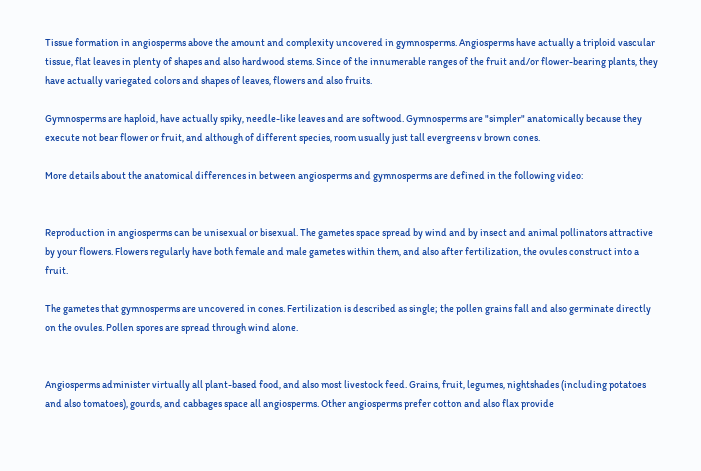Tissue formation in angiosperms above the amount and complexity uncovered in gymnosperms. Angiosperms have actually a triploid vascular tissue, flat leaves in plenty of shapes and also hardwood stems. Since of the innumerable ranges of the fruit and/or flower-bearing plants, they have actually variegated colors and shapes of leaves, flowers and also fruits.

Gymnosperms are haploid, have actually spiky, needle-like leaves and are softwood. Gymnosperms are "simpler" anatomically because they execute not bear flower or fruit, and although of different species, room usually just tall evergreens v brown cones.

More details about the anatomical differences in between angiosperms and gymnosperms are defined in the following video:


Reproduction in angiosperms can be unisexual or bisexual. The gametes space spread by wind and by insect and animal pollinators attractive by your flowers. Flowers regularly have both female and male gametes within them, and also after fertilization, the ovules construct into a fruit.

The gametes that gymnosperms are uncovered in cones. Fertilization is described as single; the pollen grains fall and also germinate directly on the ovules. Pollen spores are spread through wind alone.


Angiosperms administer virtually all plant-based food, and also most livestock feed. Grains, fruit, legumes, nightshades (including potatoes and also tomatoes), gourds, and cabbages space all angiosperms. Other angiosperms prefer cotton and also flax provide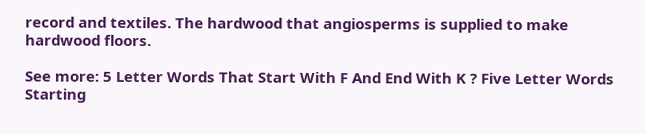record and textiles. The hardwood that angiosperms is supplied to make hardwood floors.

See more: 5 Letter Words That Start With F And End With K ? Five Letter Words Starting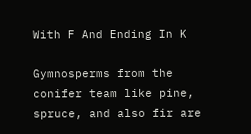With F And Ending In K

Gymnosperms from the conifer team like pine, spruce, and also fir are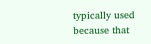typically used because that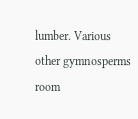lumber. Various other gymnosperms room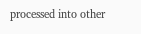processed into other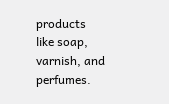products like soap, varnish, and perfumes.